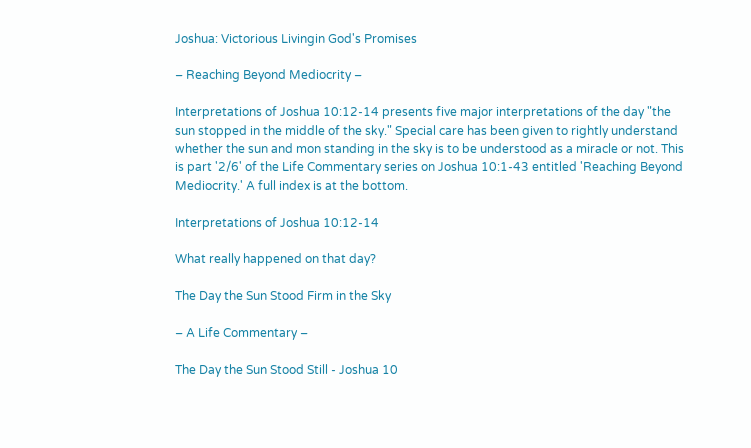Joshua: Victorious Livingin God's Promises

– Reaching Beyond Mediocrity –

Interpretations of Joshua 10:12-14 presents five major interpretations of the day "the sun stopped in the middle of the sky." Special care has been given to rightly understand whether the sun and mon standing in the sky is to be understood as a miracle or not. This is part '2/6' of the Life Commentary series on Joshua 10:1-43 entitled 'Reaching Beyond Mediocrity.' A full index is at the bottom.

Interpretations of Joshua 10:12-14

What really happened on that day?

The Day the Sun Stood Firm in the Sky

– A Life Commentary –

The Day the Sun Stood Still - Joshua 10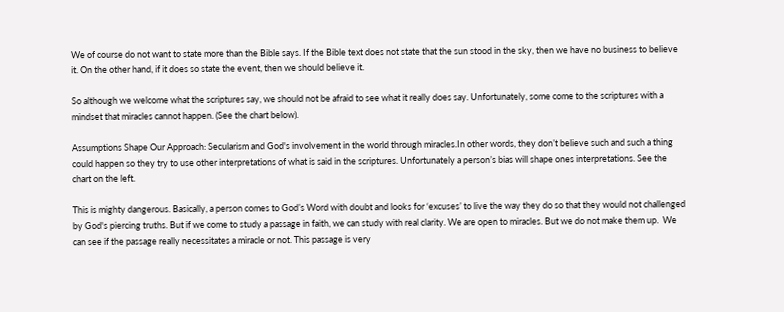We of course do not want to state more than the Bible says. If the Bible text does not state that the sun stood in the sky, then we have no business to believe it. On the other hand, if it does so state the event, then we should believe it.

So although we welcome what the scriptures say, we should not be afraid to see what it really does say. Unfortunately, some come to the scriptures with a mindset that miracles cannot happen. (See the chart below).

Assumptions Shape Our Approach: Secularism and God's involvement in the world through miracles.In other words, they don’t believe such and such a thing could happen so they try to use other interpretations of what is said in the scriptures. Unfortunately a person’s bias will shape ones interpretations. See the chart on the left.

This is mighty dangerous. Basically, a person comes to God’s Word with doubt and looks for ‘excuses’ to live the way they do so that they would not challenged by God's piercing truths. But if we come to study a passage in faith, we can study with real clarity. We are open to miracles. But we do not make them up.  We can see if the passage really necessitates a miracle or not. This passage is very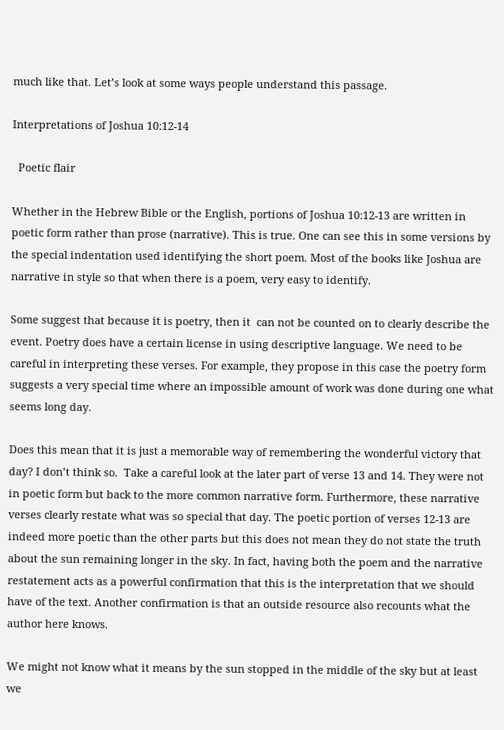much like that. Let’s look at some ways people understand this passage.

Interpretations of Joshua 10:12-14

  Poetic flair

Whether in the Hebrew Bible or the English, portions of Joshua 10:12-13 are written in poetic form rather than prose (narrative). This is true. One can see this in some versions by the special indentation used identifying the short poem. Most of the books like Joshua are narrative in style so that when there is a poem, very easy to identify.

Some suggest that because it is poetry, then it  can not be counted on to clearly describe the event. Poetry does have a certain license in using descriptive language. We need to be careful in interpreting these verses. For example, they propose in this case the poetry form suggests a very special time where an impossible amount of work was done during one what seems long day.

Does this mean that it is just a memorable way of remembering the wonderful victory that day? I don’t think so.  Take a careful look at the later part of verse 13 and 14. They were not in poetic form but back to the more common narrative form. Furthermore, these narrative verses clearly restate what was so special that day. The poetic portion of verses 12-13 are indeed more poetic than the other parts but this does not mean they do not state the truth about the sun remaining longer in the sky. In fact, having both the poem and the narrative restatement acts as a powerful confirmation that this is the interpretation that we should have of the text. Another confirmation is that an outside resource also recounts what the author here knows.

We might not know what it means by the sun stopped in the middle of the sky but at least we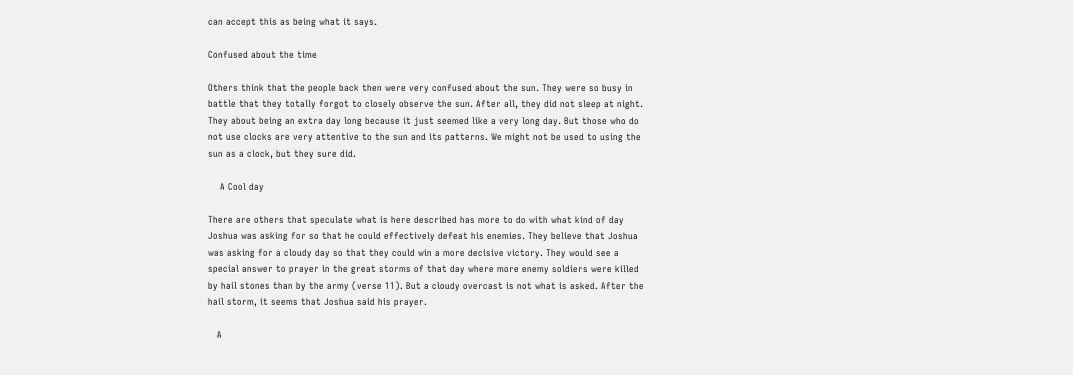can accept this as being what it says.

Confused about the time

Others think that the people back then were very confused about the sun. They were so busy in battle that they totally forgot to closely observe the sun. After all, they did not sleep at night. They about being an extra day long because it just seemed like a very long day. But those who do not use clocks are very attentive to the sun and its patterns. We might not be used to using the sun as a clock, but they sure did.

    A Cool day

There are others that speculate what is here described has more to do with what kind of day Joshua was asking for so that he could effectively defeat his enemies. They believe that Joshua was asking for a cloudy day so that they could win a more decisive victory. They would see a special answer to prayer in the great storms of that day where more enemy soldiers were killed by hail stones than by the army (verse 11). But a cloudy overcast is not what is asked. After the hail storm, it seems that Joshua said his prayer.

   A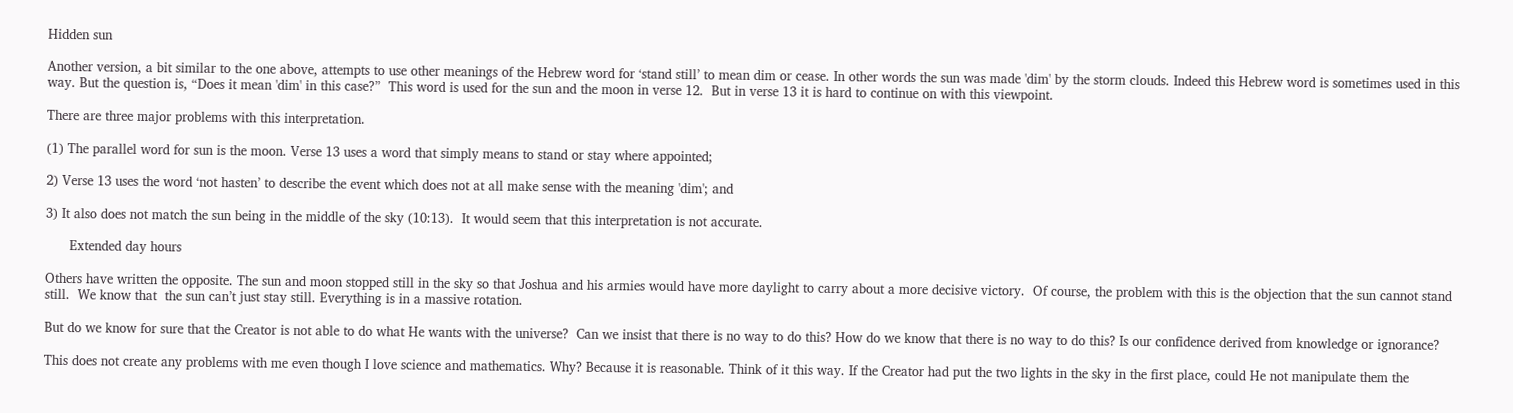Hidden sun

Another version, a bit similar to the one above, attempts to use other meanings of the Hebrew word for ‘stand still’ to mean dim or cease. In other words the sun was made 'dim' by the storm clouds. Indeed this Hebrew word is sometimes used in this way. But the question is, “Does it mean 'dim' in this case?”  This word is used for the sun and the moon in verse 12.  But in verse 13 it is hard to continue on with this viewpoint.

There are three major problems with this interpretation.

(1) The parallel word for sun is the moon. Verse 13 uses a word that simply means to stand or stay where appointed;

2) Verse 13 uses the word ‘not hasten’ to describe the event which does not at all make sense with the meaning 'dim'; and

3) It also does not match the sun being in the middle of the sky (10:13).  It would seem that this interpretation is not accurate.

      Extended day hours

Others have written the opposite. The sun and moon stopped still in the sky so that Joshua and his armies would have more daylight to carry about a more decisive victory.  Of course, the problem with this is the objection that the sun cannot stand still.  We know that  the sun can’t just stay still. Everything is in a massive rotation.

But do we know for sure that the Creator is not able to do what He wants with the universe?  Can we insist that there is no way to do this? How do we know that there is no way to do this? Is our confidence derived from knowledge or ignorance?

This does not create any problems with me even though I love science and mathematics. Why? Because it is reasonable. Think of it this way. If the Creator had put the two lights in the sky in the first place, could He not manipulate them the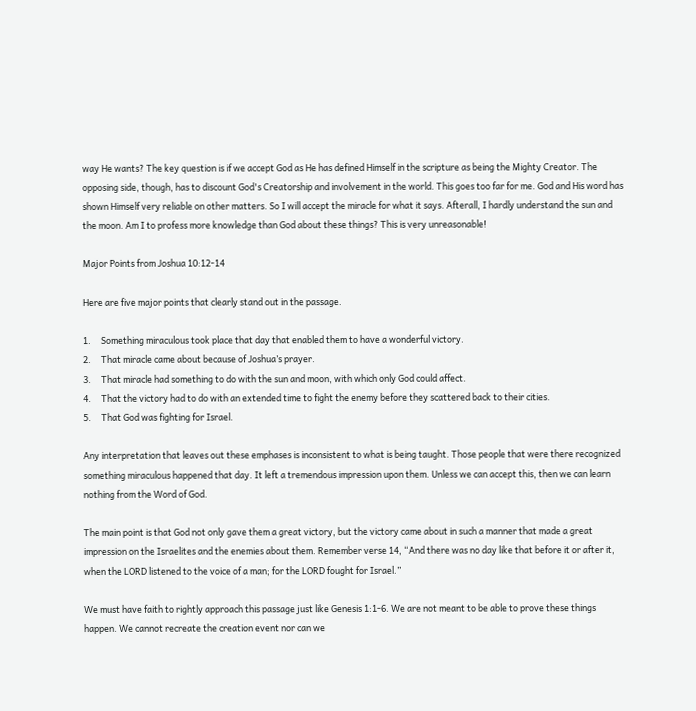way He wants? The key question is if we accept God as He has defined Himself in the scripture as being the Mighty Creator. The opposing side, though, has to discount God's Creatorship and involvement in the world. This goes too far for me. God and His word has shown Himself very reliable on other matters. So I will accept the miracle for what it says. Afterall, I hardly understand the sun and the moon. Am I to profess more knowledge than God about these things? This is very unreasonable!

Major Points from Joshua 10:12-14

Here are five major points that clearly stand out in the passage.

1.     Something miraculous took place that day that enabled them to have a wonderful victory.
2.     That miracle came about because of Joshua’s prayer.
3.     That miracle had something to do with the sun and moon, with which only God could affect.
4.     That the victory had to do with an extended time to fight the enemy before they scattered back to their cities.
5.     That God was fighting for Israel.

Any interpretation that leaves out these emphases is inconsistent to what is being taught. Those people that were there recognized something miraculous happened that day. It left a tremendous impression upon them. Unless we can accept this, then we can learn nothing from the Word of God.

The main point is that God not only gave them a great victory, but the victory came about in such a manner that made a great impression on the Israelites and the enemies about them. Remember verse 14, “And there was no day like that before it or after it, when the LORD listened to the voice of a man; for the LORD fought for Israel.”

We must have faith to rightly approach this passage just like Genesis 1:1-6. We are not meant to be able to prove these things happen. We cannot recreate the creation event nor can we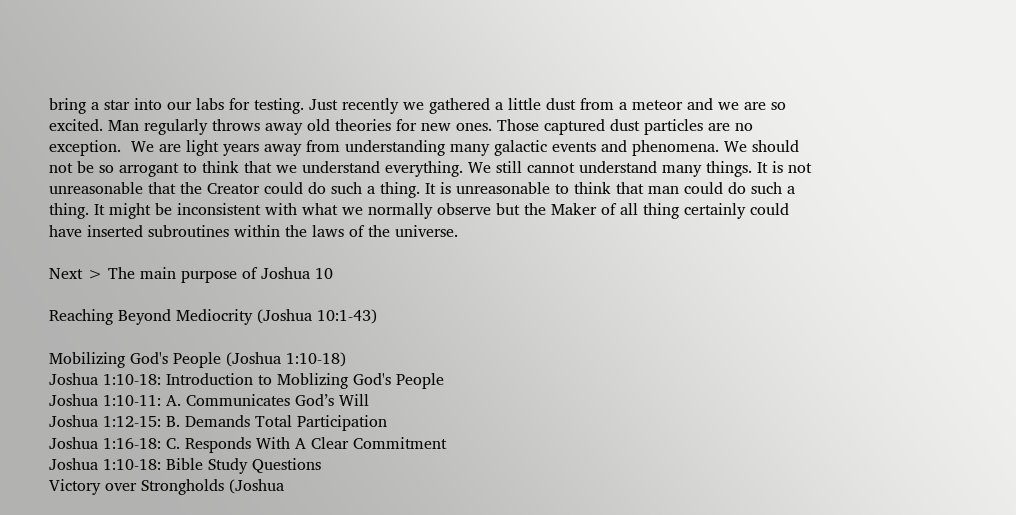bring a star into our labs for testing. Just recently we gathered a little dust from a meteor and we are so excited. Man regularly throws away old theories for new ones. Those captured dust particles are no exception.  We are light years away from understanding many galactic events and phenomena. We should not be so arrogant to think that we understand everything. We still cannot understand many things. It is not unreasonable that the Creator could do such a thing. It is unreasonable to think that man could do such a thing. It might be inconsistent with what we normally observe but the Maker of all thing certainly could have inserted subroutines within the laws of the universe.

Next > The main purpose of Joshua 10

Reaching Beyond Mediocrity (Joshua 10:1-43)

Mobilizing God's People (Joshua 1:10-18)
Joshua 1:10-18: Introduction to Moblizing God's People
Joshua 1:10-11: A. Communicates God’s Will
Joshua 1:12-15: B. Demands Total Participation
Joshua 1:16-18: C. Responds With A Clear Commitment
Joshua 1:10-18: Bible Study Questions
Victory over Strongholds (Joshua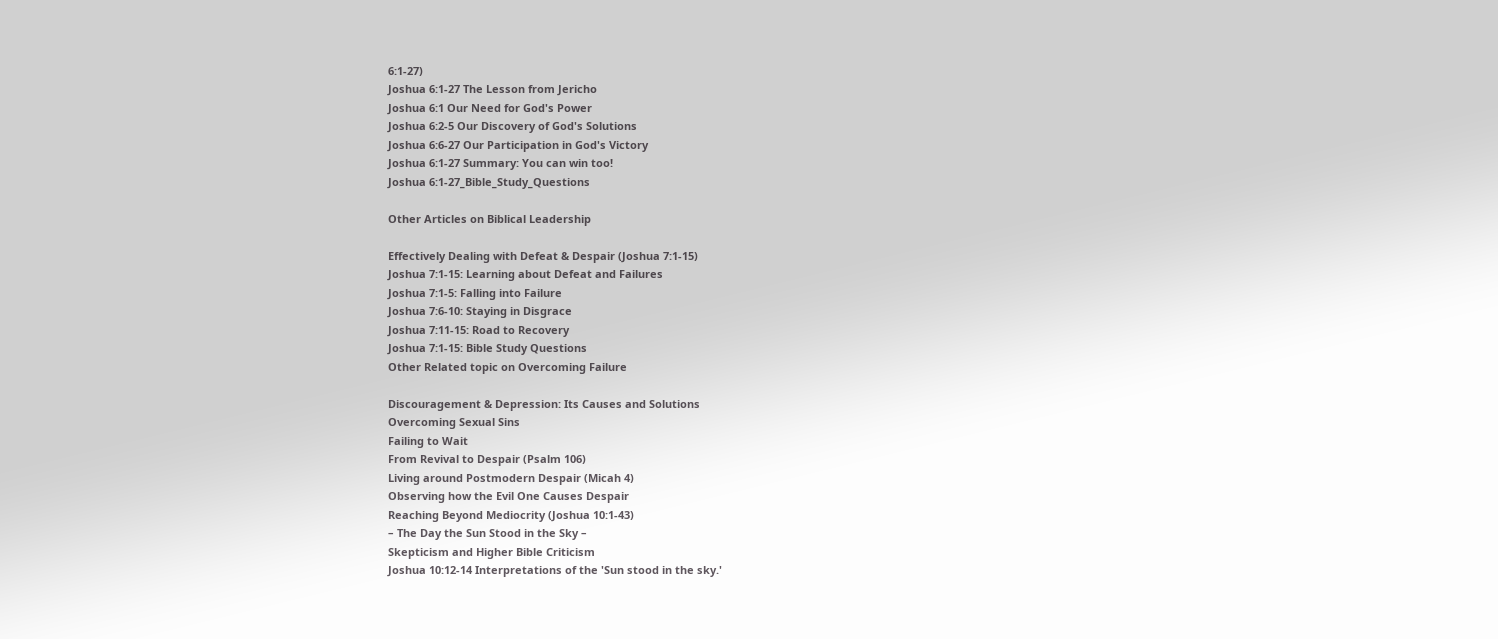6:1-27)
Joshua 6:1-27 The Lesson from Jericho
Joshua 6:1 Our Need for God's Power
Joshua 6:2-5 Our Discovery of God's Solutions
Joshua 6:6-27 Our Participation in God's Victory
Joshua 6:1-27 Summary: You can win too!
Joshua 6:1-27_Bible_Study_Questions

Other Articles on Biblical Leadership

Effectively Dealing with Defeat & Despair (Joshua 7:1-15)
Joshua 7:1-15: Learning about Defeat and Failures
Joshua 7:1-5: Falling into Failure
Joshua 7:6-10: Staying in Disgrace
Joshua 7:11-15: Road to Recovery
Joshua 7:1-15: Bible Study Questions
Other Related topic on Overcoming Failure

Discouragement & Depression: Its Causes and Solutions
Overcoming Sexual Sins
Failing to Wait
From Revival to Despair (Psalm 106)
Living around Postmodern Despair (Micah 4)
Observing how the Evil One Causes Despair
Reaching Beyond Mediocrity (Joshua 10:1-43)
– The Day the Sun Stood in the Sky –
Skepticism and Higher Bible Criticism
Joshua 10:12-14 Interpretations of the 'Sun stood in the sky.'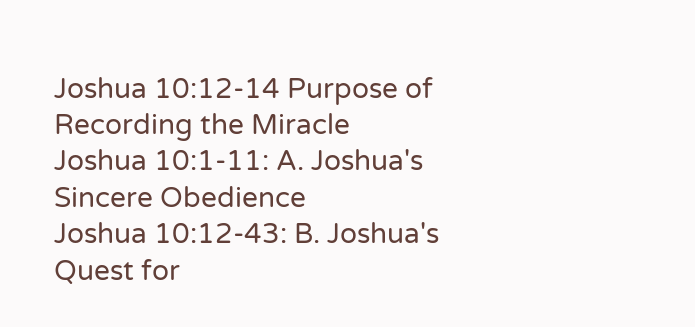Joshua 10:12-14 Purpose of Recording the Miracle
Joshua 10:1-11: A. Joshua's Sincere Obedience
Joshua 10:12-43: B. Joshua's Quest for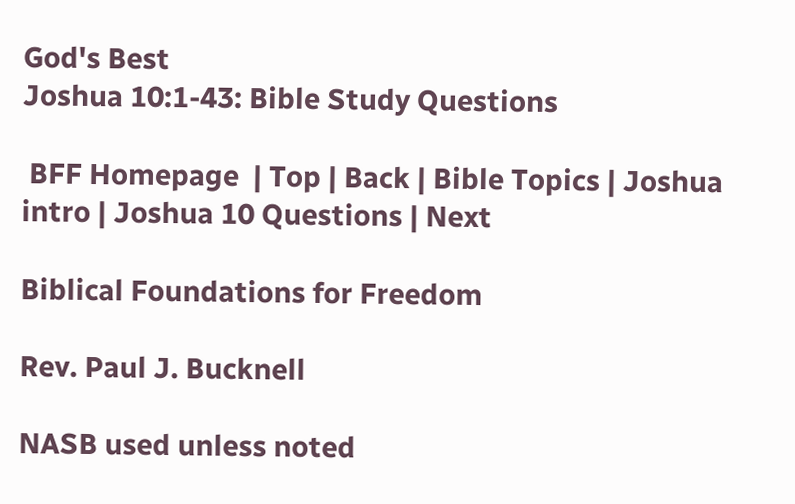God's Best
Joshua 10:1-43: Bible Study Questions

 BFF Homepage  | Top | Back | Bible Topics | Joshua intro | Joshua 10 Questions | Next

Biblical Foundations for Freedom

Rev. Paul J. Bucknell

NASB used unless noted